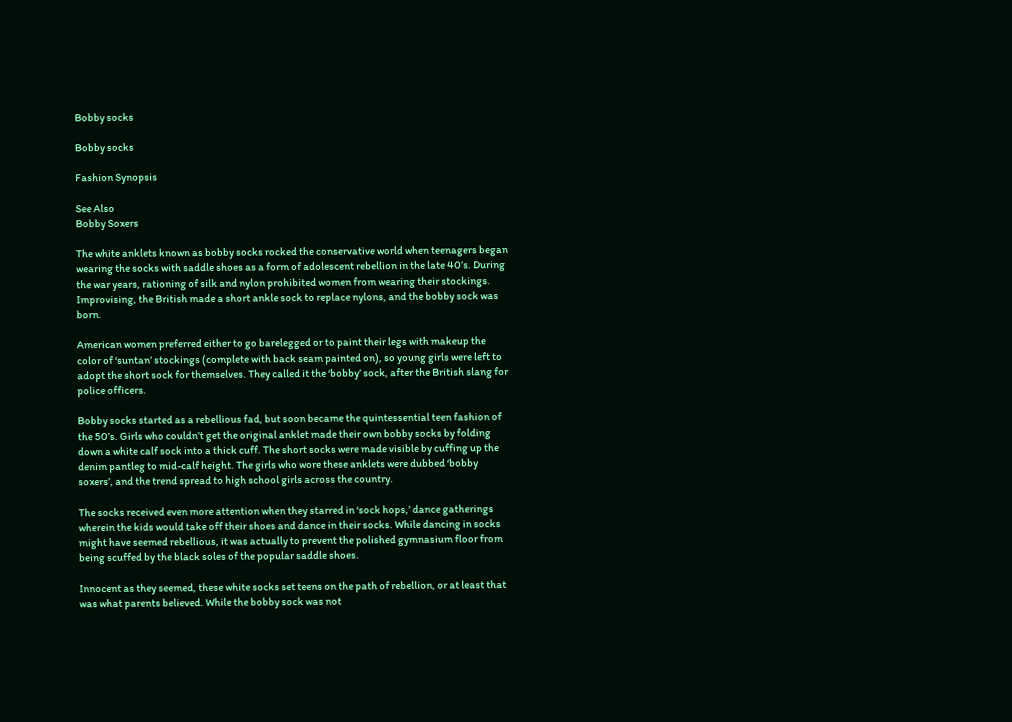Bobby socks

Bobby socks

Fashion Synopsis

See Also
Bobby Soxers

The white anklets known as bobby socks rocked the conservative world when teenagers began wearing the socks with saddle shoes as a form of adolescent rebellion in the late 40’s. During the war years, rationing of silk and nylon prohibited women from wearing their stockings. Improvising, the British made a short ankle sock to replace nylons, and the bobby sock was born.

American women preferred either to go barelegged or to paint their legs with makeup the color of ‘suntan’ stockings (complete with back seam painted on), so young girls were left to adopt the short sock for themselves. They called it the ‘bobby’ sock, after the British slang for police officers.

Bobby socks started as a rebellious fad, but soon became the quintessential teen fashion of the 50’s. Girls who couldn’t get the original anklet made their own bobby socks by folding down a white calf sock into a thick cuff. The short socks were made visible by cuffing up the denim pantleg to mid-calf height. The girls who wore these anklets were dubbed ‘bobby soxers’, and the trend spread to high school girls across the country.

The socks received even more attention when they starred in ‘sock hops,’ dance gatherings wherein the kids would take off their shoes and dance in their socks. While dancing in socks might have seemed rebellious, it was actually to prevent the polished gymnasium floor from being scuffed by the black soles of the popular saddle shoes.

Innocent as they seemed, these white socks set teens on the path of rebellion, or at least that was what parents believed. While the bobby sock was not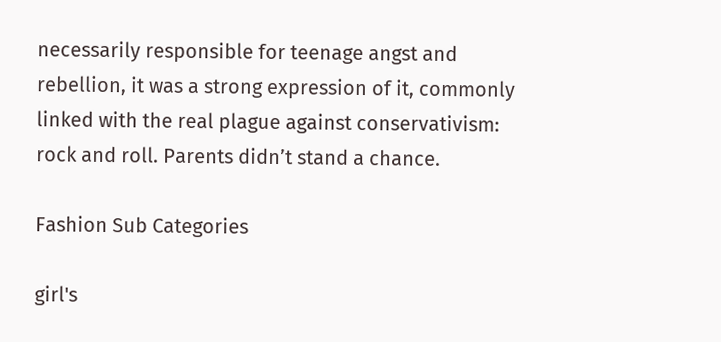necessarily responsible for teenage angst and rebellion, it was a strong expression of it, commonly linked with the real plague against conservativism: rock and roll. Parents didn’t stand a chance.

Fashion Sub Categories

girl's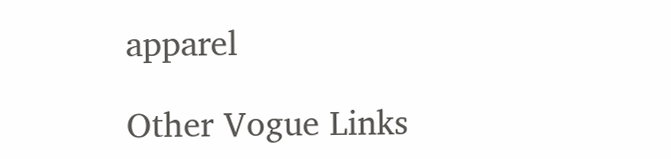apparel

Other Vogue Links